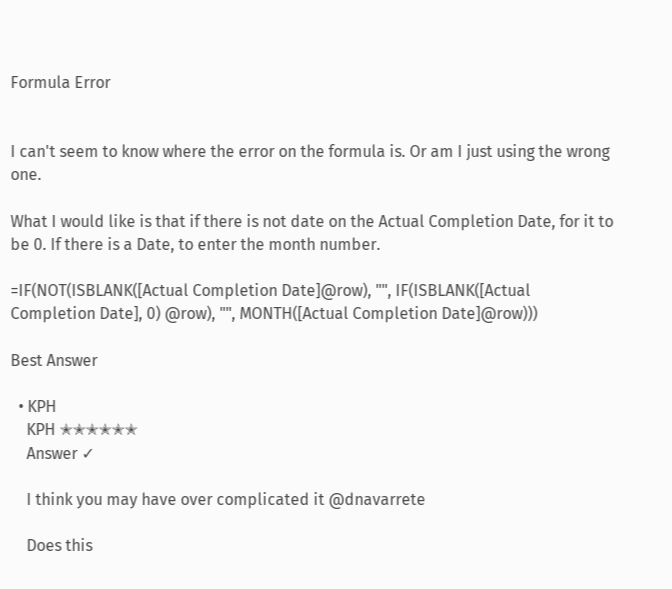Formula Error


I can't seem to know where the error on the formula is. Or am I just using the wrong one.

What I would like is that if there is not date on the Actual Completion Date, for it to be 0. If there is a Date, to enter the month number.

=IF(NOT(ISBLANK([Actual Completion Date]@row), "", IF(ISBLANK([Actual Completion Date], 0) @row), "", MONTH([Actual Completion Date]@row)))

Best Answer

  • KPH
    KPH ✭✭✭✭✭✭
    Answer ✓

    I think you may have over complicated it @dnavarrete

    Does this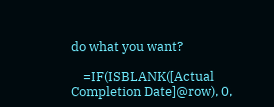do what you want?

    =IF(ISBLANK([Actual Completion Date]@row), 0,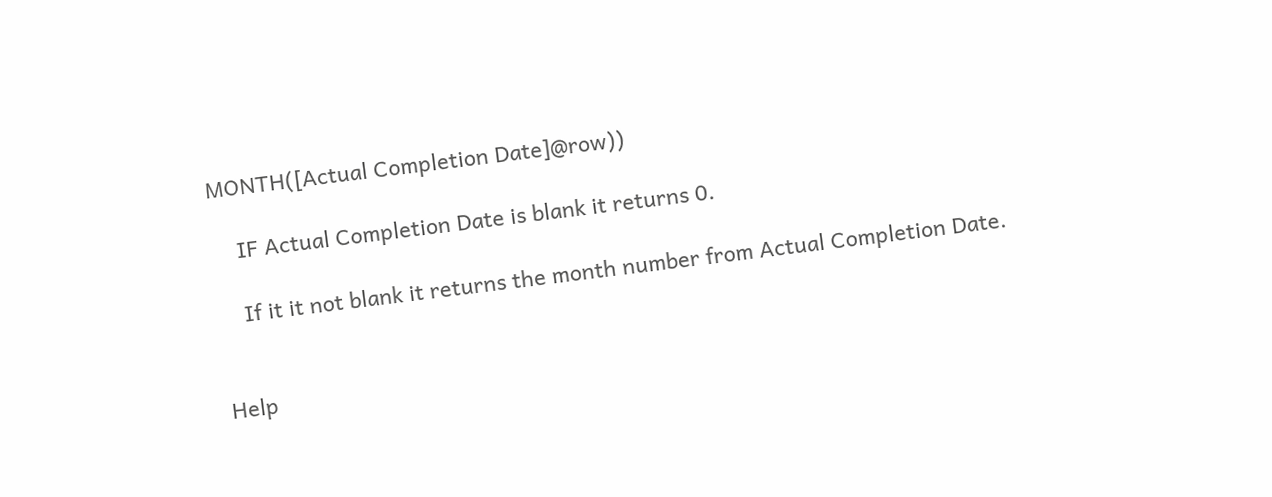MONTH([Actual Completion Date]@row))

    IF Actual Completion Date is blank it returns 0.

    If it it not blank it returns the month number from Actual Completion Date.


Help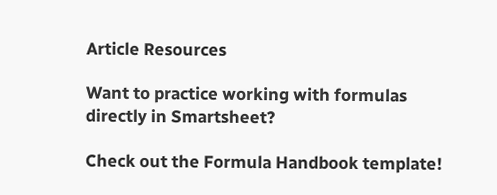Article Resources

Want to practice working with formulas directly in Smartsheet?

Check out the Formula Handbook template!